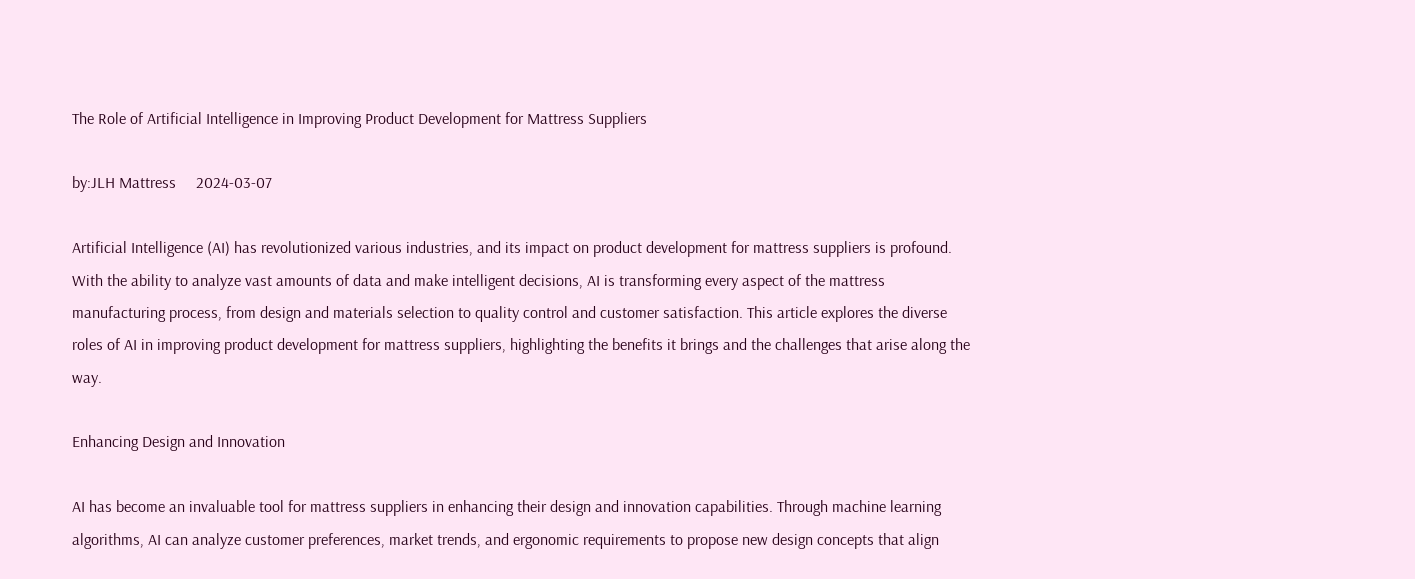The Role of Artificial Intelligence in Improving Product Development for Mattress Suppliers

by:JLH Mattress     2024-03-07

Artificial Intelligence (AI) has revolutionized various industries, and its impact on product development for mattress suppliers is profound. With the ability to analyze vast amounts of data and make intelligent decisions, AI is transforming every aspect of the mattress manufacturing process, from design and materials selection to quality control and customer satisfaction. This article explores the diverse roles of AI in improving product development for mattress suppliers, highlighting the benefits it brings and the challenges that arise along the way.

Enhancing Design and Innovation

AI has become an invaluable tool for mattress suppliers in enhancing their design and innovation capabilities. Through machine learning algorithms, AI can analyze customer preferences, market trends, and ergonomic requirements to propose new design concepts that align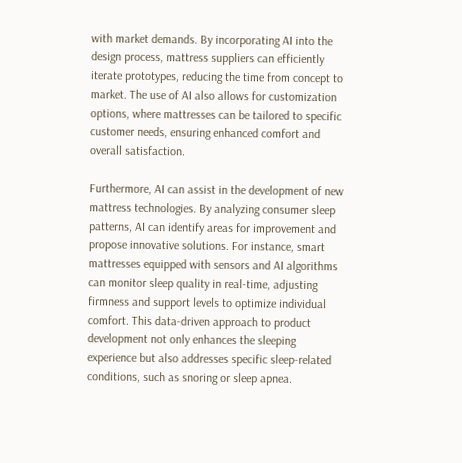with market demands. By incorporating AI into the design process, mattress suppliers can efficiently iterate prototypes, reducing the time from concept to market. The use of AI also allows for customization options, where mattresses can be tailored to specific customer needs, ensuring enhanced comfort and overall satisfaction.

Furthermore, AI can assist in the development of new mattress technologies. By analyzing consumer sleep patterns, AI can identify areas for improvement and propose innovative solutions. For instance, smart mattresses equipped with sensors and AI algorithms can monitor sleep quality in real-time, adjusting firmness and support levels to optimize individual comfort. This data-driven approach to product development not only enhances the sleeping experience but also addresses specific sleep-related conditions, such as snoring or sleep apnea.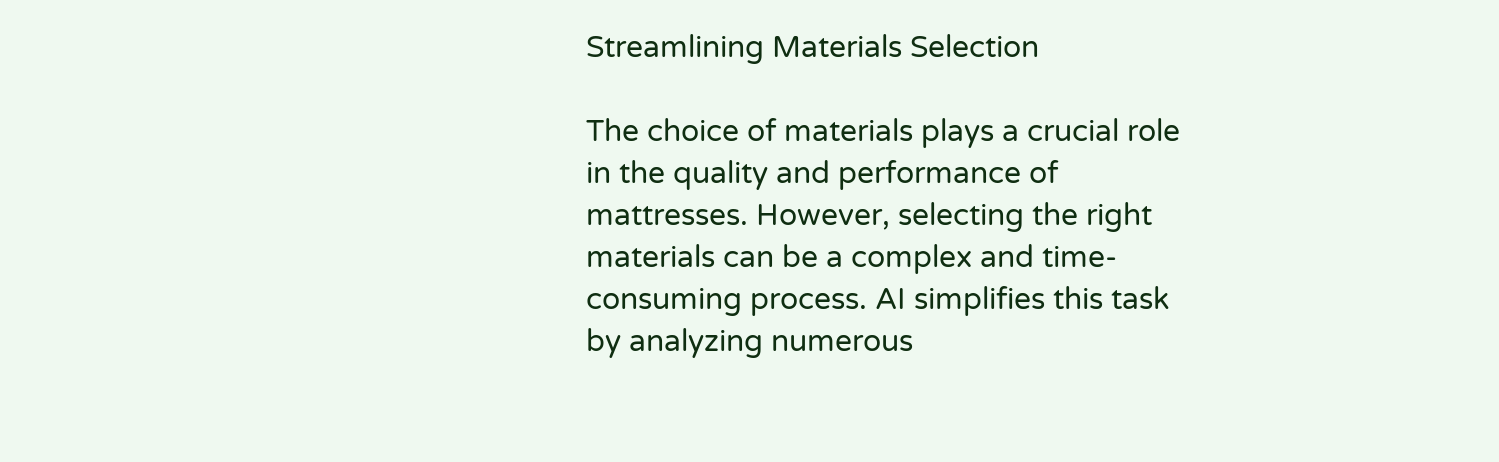Streamlining Materials Selection

The choice of materials plays a crucial role in the quality and performance of mattresses. However, selecting the right materials can be a complex and time-consuming process. AI simplifies this task by analyzing numerous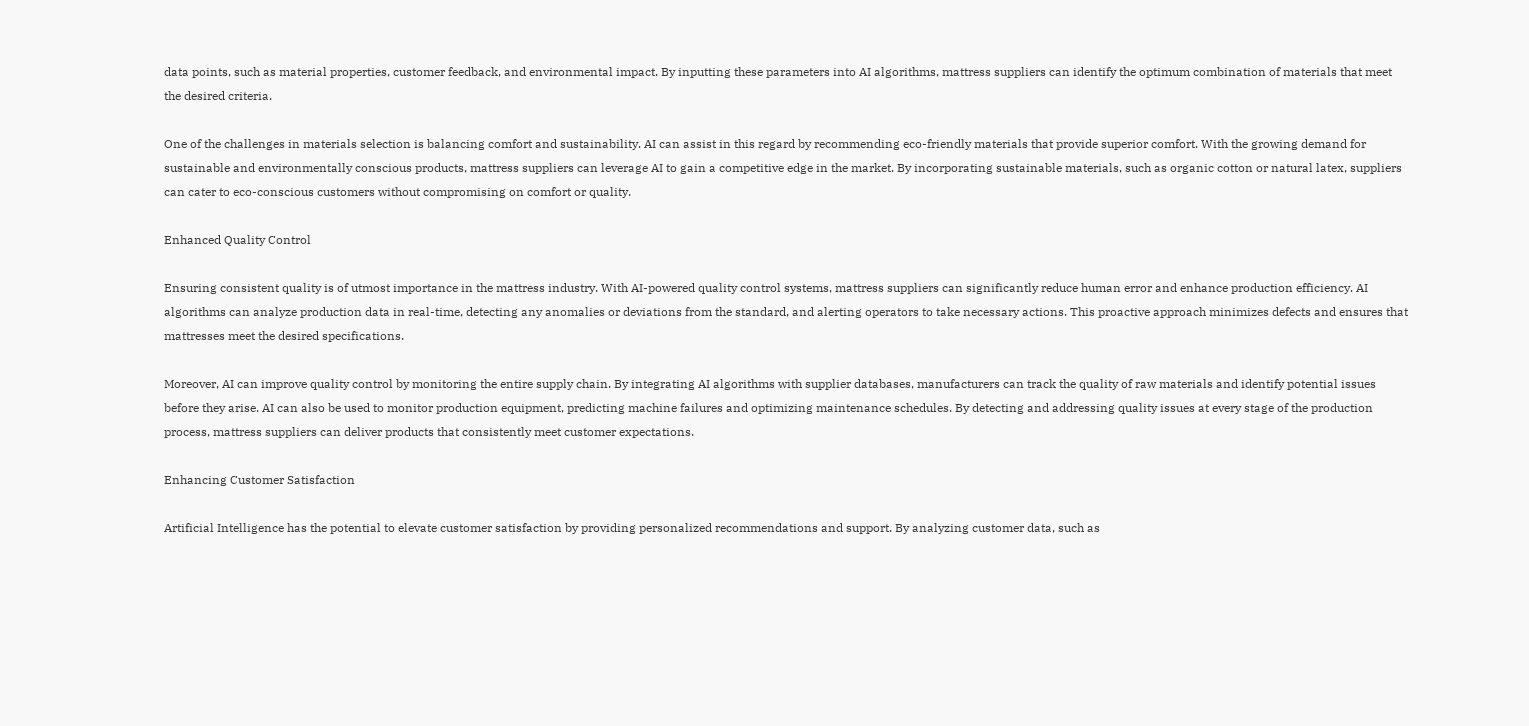data points, such as material properties, customer feedback, and environmental impact. By inputting these parameters into AI algorithms, mattress suppliers can identify the optimum combination of materials that meet the desired criteria.

One of the challenges in materials selection is balancing comfort and sustainability. AI can assist in this regard by recommending eco-friendly materials that provide superior comfort. With the growing demand for sustainable and environmentally conscious products, mattress suppliers can leverage AI to gain a competitive edge in the market. By incorporating sustainable materials, such as organic cotton or natural latex, suppliers can cater to eco-conscious customers without compromising on comfort or quality.

Enhanced Quality Control

Ensuring consistent quality is of utmost importance in the mattress industry. With AI-powered quality control systems, mattress suppliers can significantly reduce human error and enhance production efficiency. AI algorithms can analyze production data in real-time, detecting any anomalies or deviations from the standard, and alerting operators to take necessary actions. This proactive approach minimizes defects and ensures that mattresses meet the desired specifications.

Moreover, AI can improve quality control by monitoring the entire supply chain. By integrating AI algorithms with supplier databases, manufacturers can track the quality of raw materials and identify potential issues before they arise. AI can also be used to monitor production equipment, predicting machine failures and optimizing maintenance schedules. By detecting and addressing quality issues at every stage of the production process, mattress suppliers can deliver products that consistently meet customer expectations.

Enhancing Customer Satisfaction

Artificial Intelligence has the potential to elevate customer satisfaction by providing personalized recommendations and support. By analyzing customer data, such as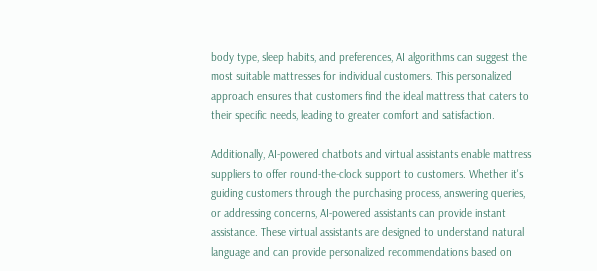body type, sleep habits, and preferences, AI algorithms can suggest the most suitable mattresses for individual customers. This personalized approach ensures that customers find the ideal mattress that caters to their specific needs, leading to greater comfort and satisfaction.

Additionally, AI-powered chatbots and virtual assistants enable mattress suppliers to offer round-the-clock support to customers. Whether it's guiding customers through the purchasing process, answering queries, or addressing concerns, AI-powered assistants can provide instant assistance. These virtual assistants are designed to understand natural language and can provide personalized recommendations based on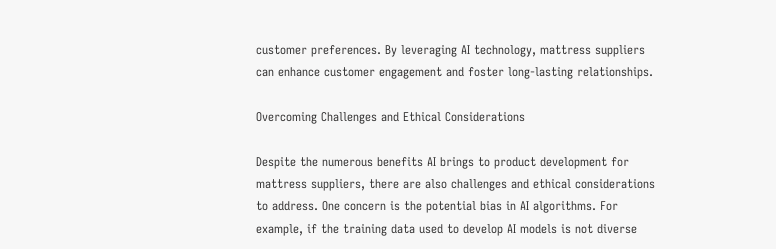customer preferences. By leveraging AI technology, mattress suppliers can enhance customer engagement and foster long-lasting relationships.

Overcoming Challenges and Ethical Considerations

Despite the numerous benefits AI brings to product development for mattress suppliers, there are also challenges and ethical considerations to address. One concern is the potential bias in AI algorithms. For example, if the training data used to develop AI models is not diverse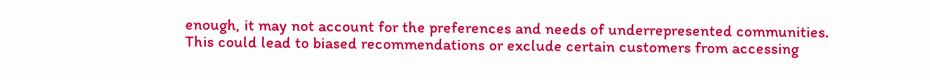enough, it may not account for the preferences and needs of underrepresented communities. This could lead to biased recommendations or exclude certain customers from accessing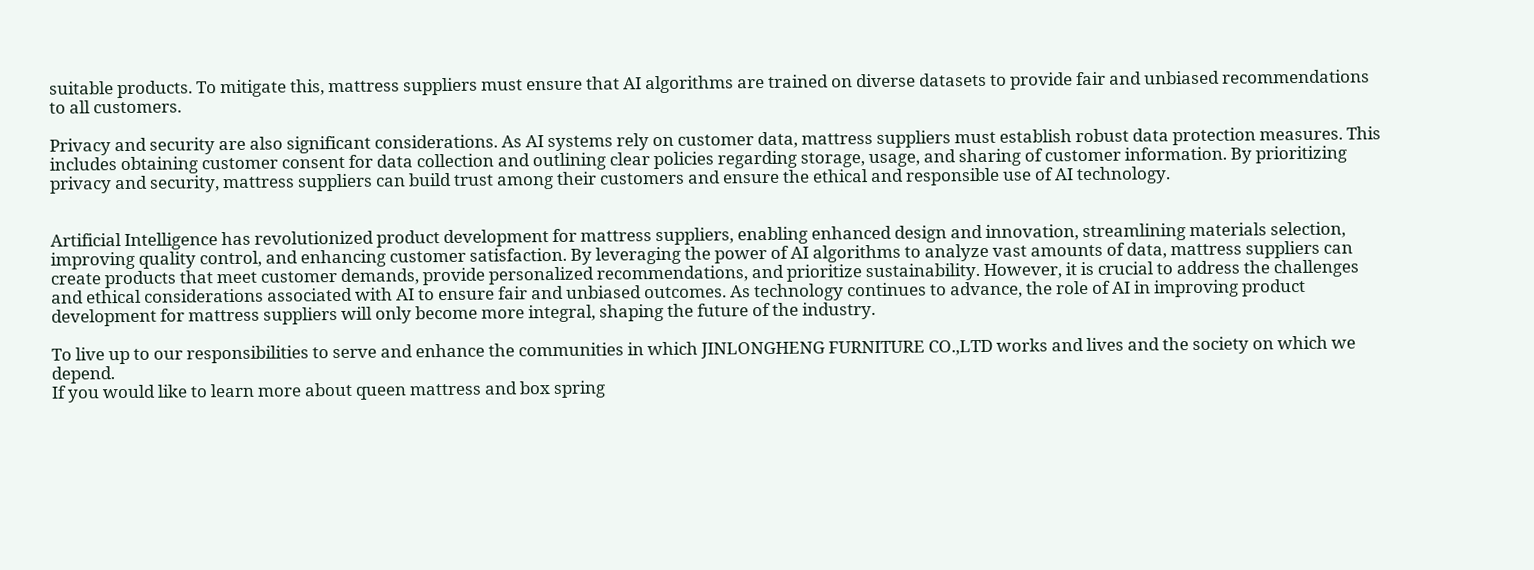suitable products. To mitigate this, mattress suppliers must ensure that AI algorithms are trained on diverse datasets to provide fair and unbiased recommendations to all customers.

Privacy and security are also significant considerations. As AI systems rely on customer data, mattress suppliers must establish robust data protection measures. This includes obtaining customer consent for data collection and outlining clear policies regarding storage, usage, and sharing of customer information. By prioritizing privacy and security, mattress suppliers can build trust among their customers and ensure the ethical and responsible use of AI technology.


Artificial Intelligence has revolutionized product development for mattress suppliers, enabling enhanced design and innovation, streamlining materials selection, improving quality control, and enhancing customer satisfaction. By leveraging the power of AI algorithms to analyze vast amounts of data, mattress suppliers can create products that meet customer demands, provide personalized recommendations, and prioritize sustainability. However, it is crucial to address the challenges and ethical considerations associated with AI to ensure fair and unbiased outcomes. As technology continues to advance, the role of AI in improving product development for mattress suppliers will only become more integral, shaping the future of the industry.

To live up to our responsibilities to serve and enhance the communities in which JINLONGHENG FURNITURE CO.,LTD works and lives and the society on which we depend.
If you would like to learn more about queen mattress and box spring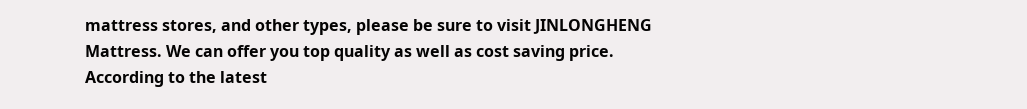mattress stores, and other types, please be sure to visit JINLONGHENG Mattress. We can offer you top quality as well as cost saving price.
According to the latest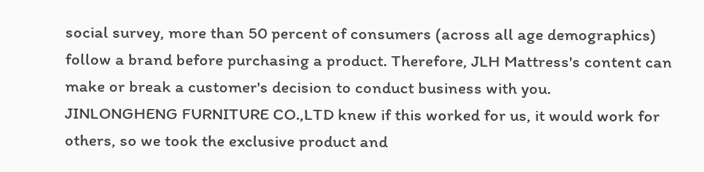social survey, more than 50 percent of consumers (across all age demographics) follow a brand before purchasing a product. Therefore, JLH Mattress's content can make or break a customer's decision to conduct business with you.
JINLONGHENG FURNITURE CO.,LTD knew if this worked for us, it would work for others, so we took the exclusive product and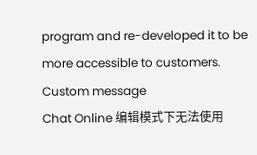program and re-developed it to be more accessible to customers.
Custom message
Chat Online 编辑模式下无法使用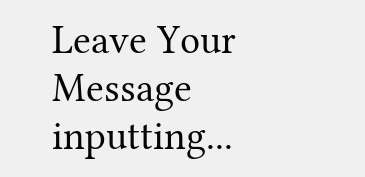Leave Your Message inputting...